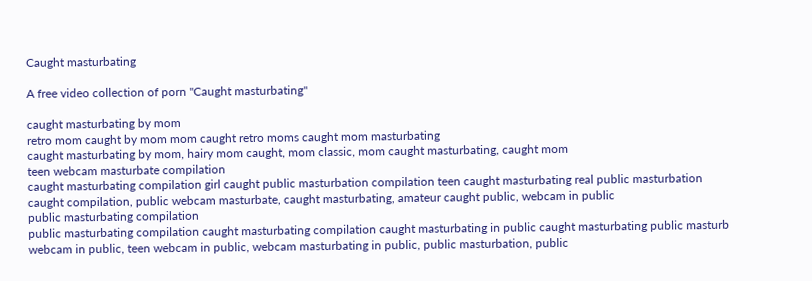Caught masturbating

A free video collection of porn "Caught masturbating"

caught masturbating by mom
retro mom caught by mom mom caught retro moms caught mom masturbating
caught masturbating by mom, hairy mom caught, mom classic, mom caught masturbating, caught mom
teen webcam masturbate compilation
caught masturbating compilation girl caught public masturbation compilation teen caught masturbating real public masturbation
caught compilation, public webcam masturbate, caught masturbating, amateur caught public, webcam in public
public masturbating compilation
public masturbating compilation caught masturbating compilation caught masturbating in public caught masturbating public masturb
webcam in public, teen webcam in public, webcam masturbating in public, public masturbation, public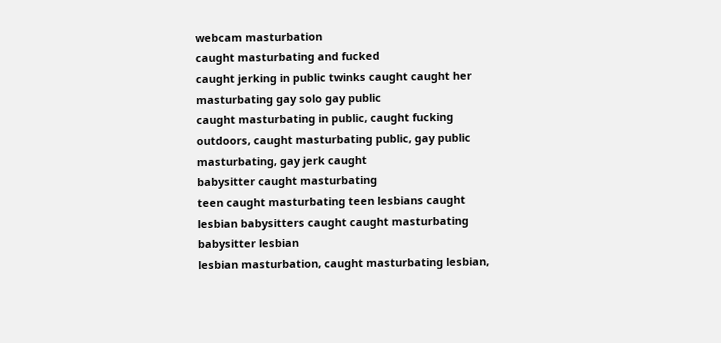webcam masturbation
caught masturbating and fucked
caught jerking in public twinks caught caught her masturbating gay solo gay public
caught masturbating in public, caught fucking outdoors, caught masturbating public, gay public masturbating, gay jerk caught
babysitter caught masturbating
teen caught masturbating teen lesbians caught lesbian babysitters caught caught masturbating babysitter lesbian
lesbian masturbation, caught masturbating lesbian,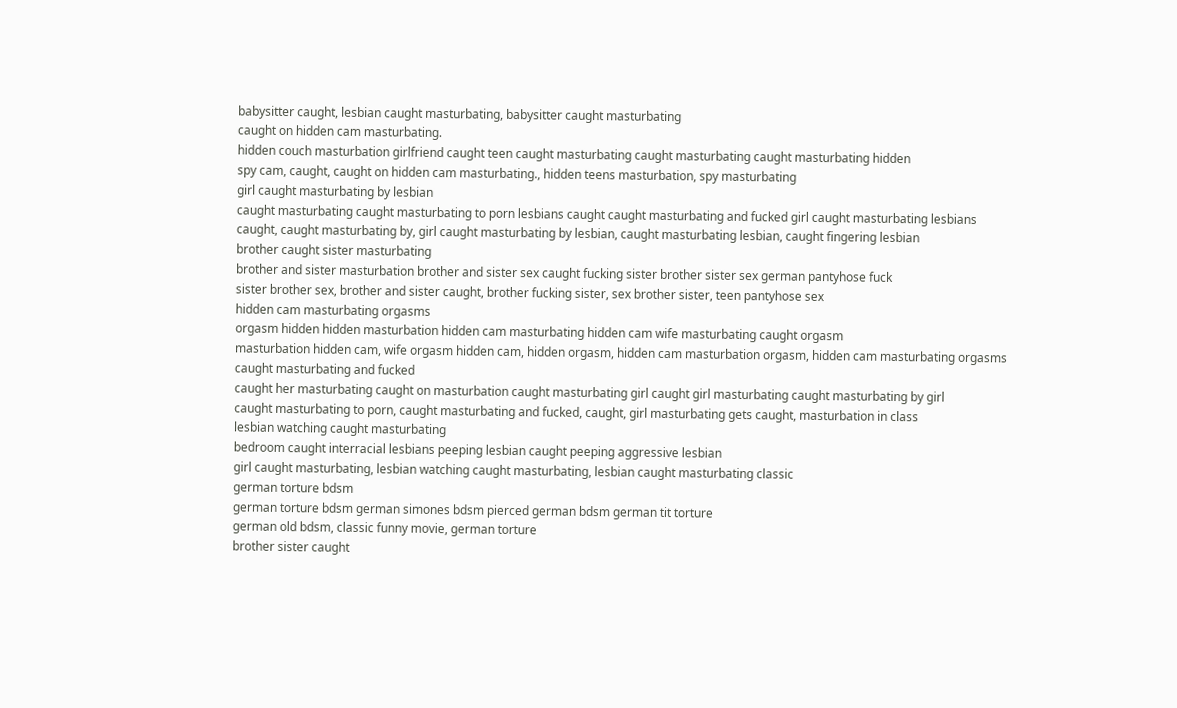babysitter caught, lesbian caught masturbating, babysitter caught masturbating
caught on hidden cam masturbating.
hidden couch masturbation girlfriend caught teen caught masturbating caught masturbating caught masturbating hidden
spy cam, caught, caught on hidden cam masturbating., hidden teens masturbation, spy masturbating
girl caught masturbating by lesbian
caught masturbating caught masturbating to porn lesbians caught caught masturbating and fucked girl caught masturbating lesbians
caught, caught masturbating by, girl caught masturbating by lesbian, caught masturbating lesbian, caught fingering lesbian
brother caught sister masturbating
brother and sister masturbation brother and sister sex caught fucking sister brother sister sex german pantyhose fuck
sister brother sex, brother and sister caught, brother fucking sister, sex brother sister, teen pantyhose sex
hidden cam masturbating orgasms
orgasm hidden hidden masturbation hidden cam masturbating hidden cam wife masturbating caught orgasm
masturbation hidden cam, wife orgasm hidden cam, hidden orgasm, hidden cam masturbation orgasm, hidden cam masturbating orgasms
caught masturbating and fucked
caught her masturbating caught on masturbation caught masturbating girl caught girl masturbating caught masturbating by girl
caught masturbating to porn, caught masturbating and fucked, caught, girl masturbating gets caught, masturbation in class
lesbian watching caught masturbating
bedroom caught interracial lesbians peeping lesbian caught peeping aggressive lesbian
girl caught masturbating, lesbian watching caught masturbating, lesbian caught masturbating classic
german torture bdsm
german torture bdsm german simones bdsm pierced german bdsm german tit torture
german old bdsm, classic funny movie, german torture
brother sister caught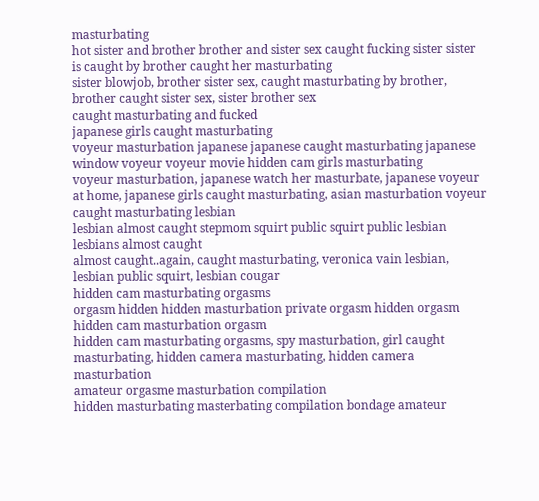masturbating
hot sister and brother brother and sister sex caught fucking sister sister is caught by brother caught her masturbating
sister blowjob, brother sister sex, caught masturbating by brother, brother caught sister sex, sister brother sex
caught masturbating and fucked
japanese girls caught masturbating
voyeur masturbation japanese japanese caught masturbating japanese window voyeur voyeur movie hidden cam girls masturbating
voyeur masturbation, japanese watch her masturbate, japanese voyeur at home, japanese girls caught masturbating, asian masturbation voyeur
caught masturbating lesbian
lesbian almost caught stepmom squirt public squirt public lesbian lesbians almost caught
almost caught..again, caught masturbating, veronica vain lesbian, lesbian public squirt, lesbian cougar
hidden cam masturbating orgasms
orgasm hidden hidden masturbation private orgasm hidden orgasm hidden cam masturbation orgasm
hidden cam masturbating orgasms, spy masturbation, girl caught masturbating, hidden camera masturbating, hidden camera masturbation
amateur orgasme masturbation compilation
hidden masturbating masterbating compilation bondage amateur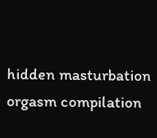hidden masturbation orgasm compilation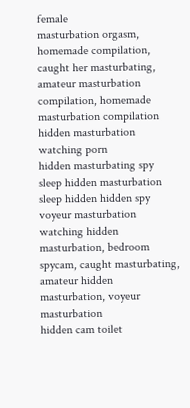female
masturbation orgasm, homemade compilation, caught her masturbating, amateur masturbation compilation, homemade masturbation compilation
hidden masturbation watching porn
hidden masturbating spy sleep hidden masturbation sleep hidden hidden spy voyeur masturbation
watching hidden masturbation, bedroom spycam, caught masturbating, amateur hidden masturbation, voyeur masturbation
hidden cam toilet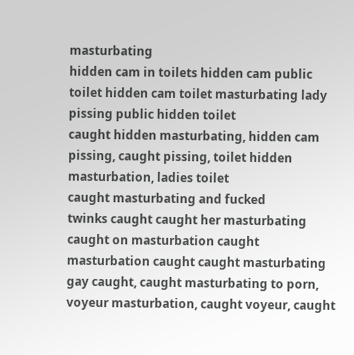masturbating
hidden cam in toilets hidden cam public toilet hidden cam toilet masturbating lady pissing public hidden toilet
caught hidden masturbating, hidden cam pissing, caught pissing, toilet hidden masturbation, ladies toilet
caught masturbating and fucked
twinks caught caught her masturbating caught on masturbation caught masturbation caught caught masturbating
gay caught, caught masturbating to porn, voyeur masturbation, caught voyeur, caught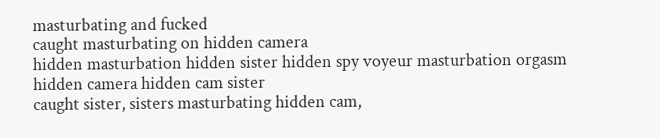masturbating and fucked
caught masturbating on hidden camera
hidden masturbation hidden sister hidden spy voyeur masturbation orgasm hidden camera hidden cam sister
caught sister, sisters masturbating hidden cam,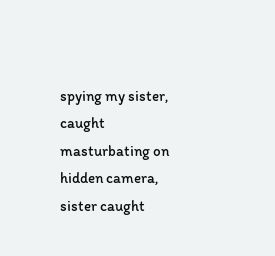spying my sister, caught masturbating on hidden camera, sister caught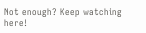Not enough? Keep watching here!